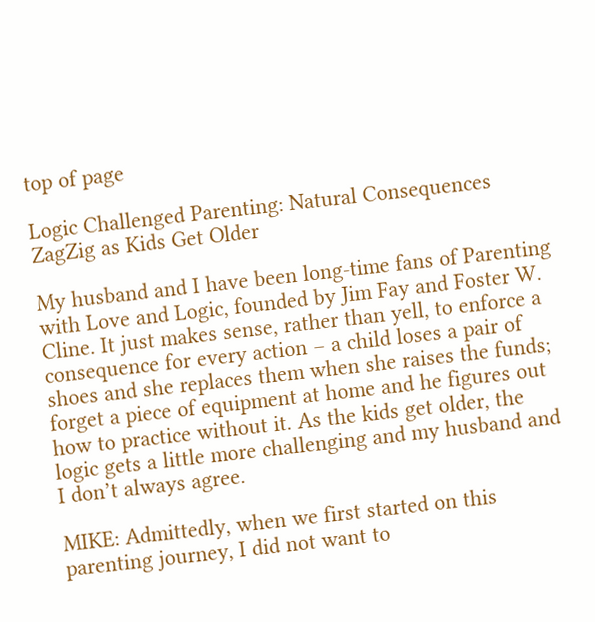top of page

Logic Challenged Parenting: Natural Consequences ZagZig as Kids Get Older

My husband and I have been long-time fans of Parenting with Love and Logic, founded by Jim Fay and Foster W. Cline. It just makes sense, rather than yell, to enforce a consequence for every action – a child loses a pair of shoes and she replaces them when she raises the funds; forget a piece of equipment at home and he figures out how to practice without it. As the kids get older, the logic gets a little more challenging and my husband and I don’t always agree.

MIKE: Admittedly, when we first started on this parenting journey, I did not want to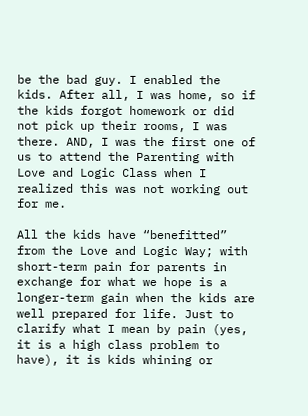be the bad guy. I enabled the kids. After all, I was home, so if the kids forgot homework or did not pick up their rooms, I was there. AND, I was the first one of us to attend the Parenting with Love and Logic Class when I realized this was not working out for me.

All the kids have “benefitted” from the Love and Logic Way; with short-term pain for parents in exchange for what we hope is a longer-term gain when the kids are well prepared for life. Just to clarify what I mean by pain (yes, it is a high class problem to have), it is kids whining or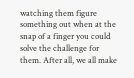watching them figure something out when at the snap of a finger you could solve the challenge for them. After all, we all make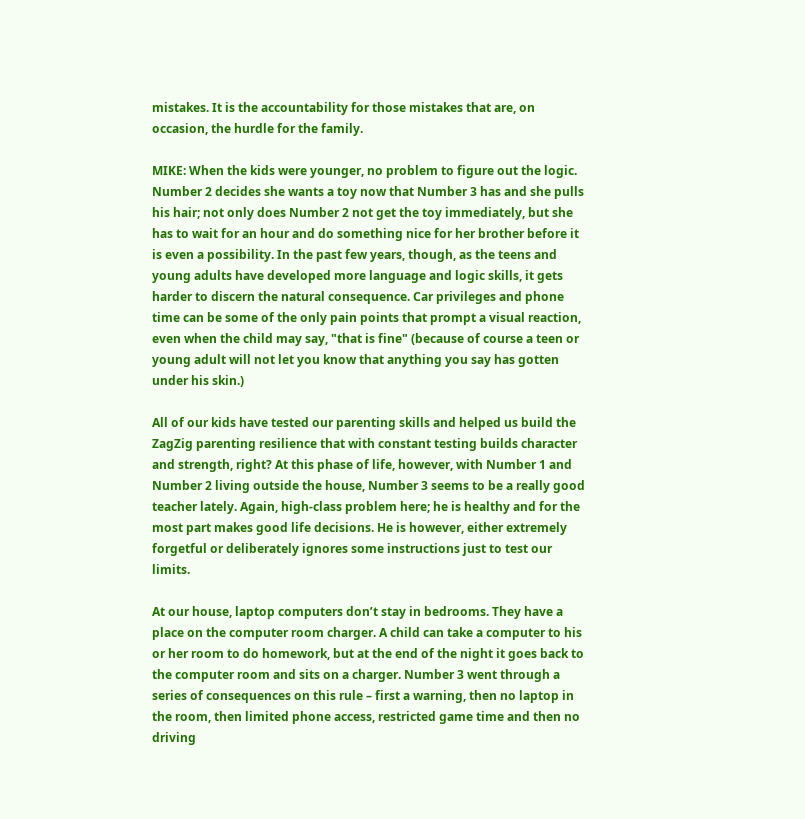mistakes. It is the accountability for those mistakes that are, on occasion, the hurdle for the family.

MIKE: When the kids were younger, no problem to figure out the logic. Number 2 decides she wants a toy now that Number 3 has and she pulls his hair; not only does Number 2 not get the toy immediately, but she has to wait for an hour and do something nice for her brother before it is even a possibility. In the past few years, though, as the teens and young adults have developed more language and logic skills, it gets harder to discern the natural consequence. Car privileges and phone time can be some of the only pain points that prompt a visual reaction, even when the child may say, "that is fine" (because of course a teen or young adult will not let you know that anything you say has gotten under his skin.)

All of our kids have tested our parenting skills and helped us build the ZagZig parenting resilience that with constant testing builds character and strength, right? At this phase of life, however, with Number 1 and Number 2 living outside the house, Number 3 seems to be a really good teacher lately. Again, high-class problem here; he is healthy and for the most part makes good life decisions. He is however, either extremely forgetful or deliberately ignores some instructions just to test our limits.

At our house, laptop computers don’t stay in bedrooms. They have a place on the computer room charger. A child can take a computer to his or her room to do homework, but at the end of the night it goes back to the computer room and sits on a charger. Number 3 went through a series of consequences on this rule – first a warning, then no laptop in the room, then limited phone access, restricted game time and then no driving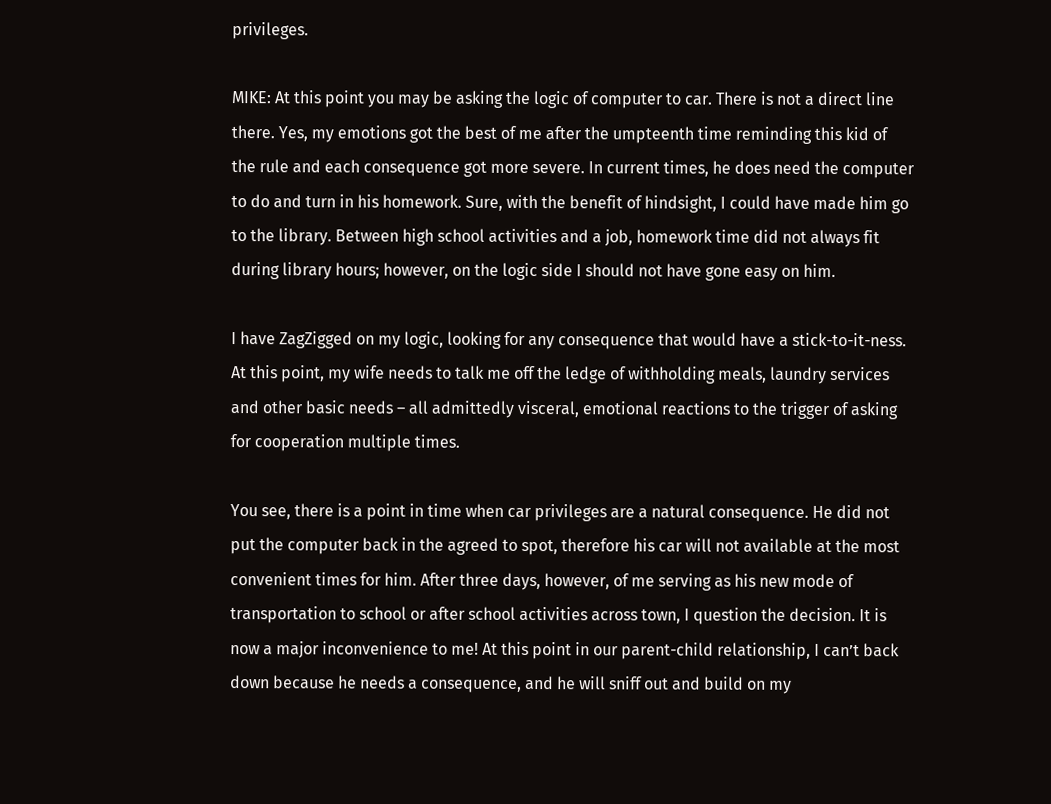privileges.

MIKE: At this point you may be asking the logic of computer to car. There is not a direct line there. Yes, my emotions got the best of me after the umpteenth time reminding this kid of the rule and each consequence got more severe. In current times, he does need the computer to do and turn in his homework. Sure, with the benefit of hindsight, I could have made him go to the library. Between high school activities and a job, homework time did not always fit during library hours; however, on the logic side I should not have gone easy on him.

I have ZagZigged on my logic, looking for any consequence that would have a stick-to-it-ness. At this point, my wife needs to talk me off the ledge of withholding meals, laundry services and other basic needs – all admittedly visceral, emotional reactions to the trigger of asking for cooperation multiple times.

You see, there is a point in time when car privileges are a natural consequence. He did not put the computer back in the agreed to spot, therefore his car will not available at the most convenient times for him. After three days, however, of me serving as his new mode of transportation to school or after school activities across town, I question the decision. It is now a major inconvenience to me! At this point in our parent-child relationship, I can’t back down because he needs a consequence, and he will sniff out and build on my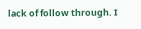lack of follow through. I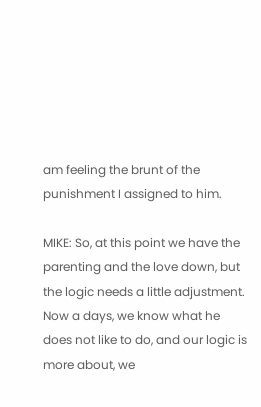am feeling the brunt of the punishment I assigned to him.

MIKE: So, at this point we have the parenting and the love down, but the logic needs a little adjustment. Now a days, we know what he does not like to do, and our logic is more about, we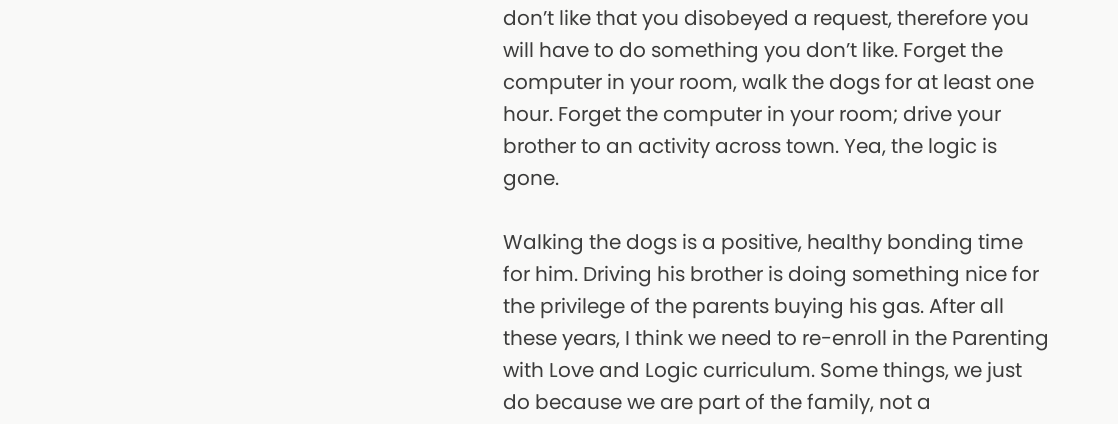don’t like that you disobeyed a request, therefore you will have to do something you don’t like. Forget the computer in your room, walk the dogs for at least one hour. Forget the computer in your room; drive your brother to an activity across town. Yea, the logic is gone.

Walking the dogs is a positive, healthy bonding time for him. Driving his brother is doing something nice for the privilege of the parents buying his gas. After all these years, I think we need to re-enroll in the Parenting with Love and Logic curriculum. Some things, we just do because we are part of the family, not a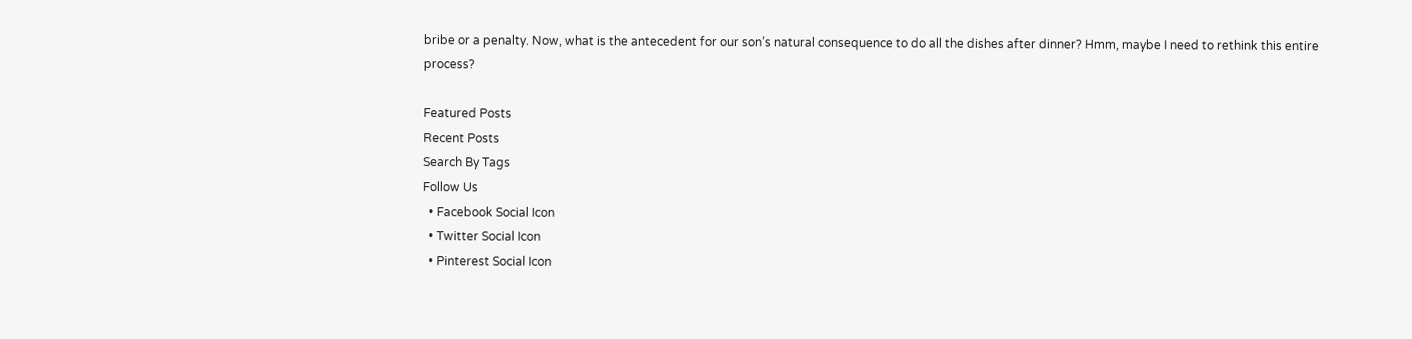bribe or a penalty. Now, what is the antecedent for our son’s natural consequence to do all the dishes after dinner? Hmm, maybe I need to rethink this entire process?

Featured Posts
Recent Posts
Search By Tags
Follow Us
  • Facebook Social Icon
  • Twitter Social Icon
  • Pinterest Social Icon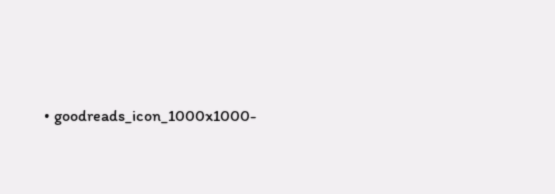• goodreads_icon_1000x1000-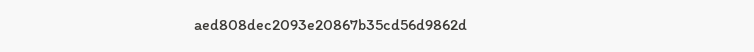aed808dec2093e20867b35cd56d9862d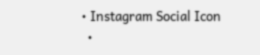• Instagram Social Icon
  •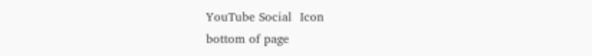YouTube Social  Icon
bottom of page